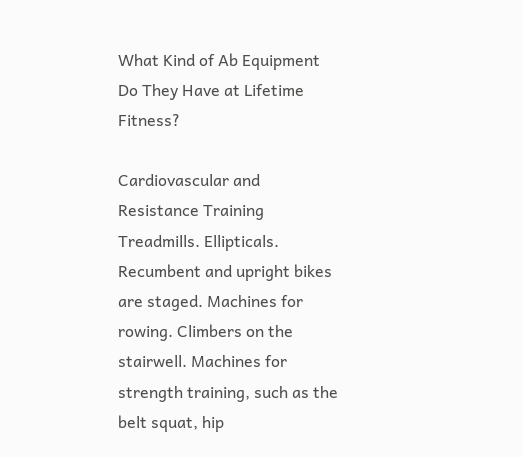What Kind of Ab Equipment Do They Have at Lifetime Fitness?

Cardiovascular and Resistance Training Treadmills. Ellipticals. Recumbent and upright bikes are staged. Machines for rowing. Climbers on the stairwell. Machines for strength training, such as the belt squat, hip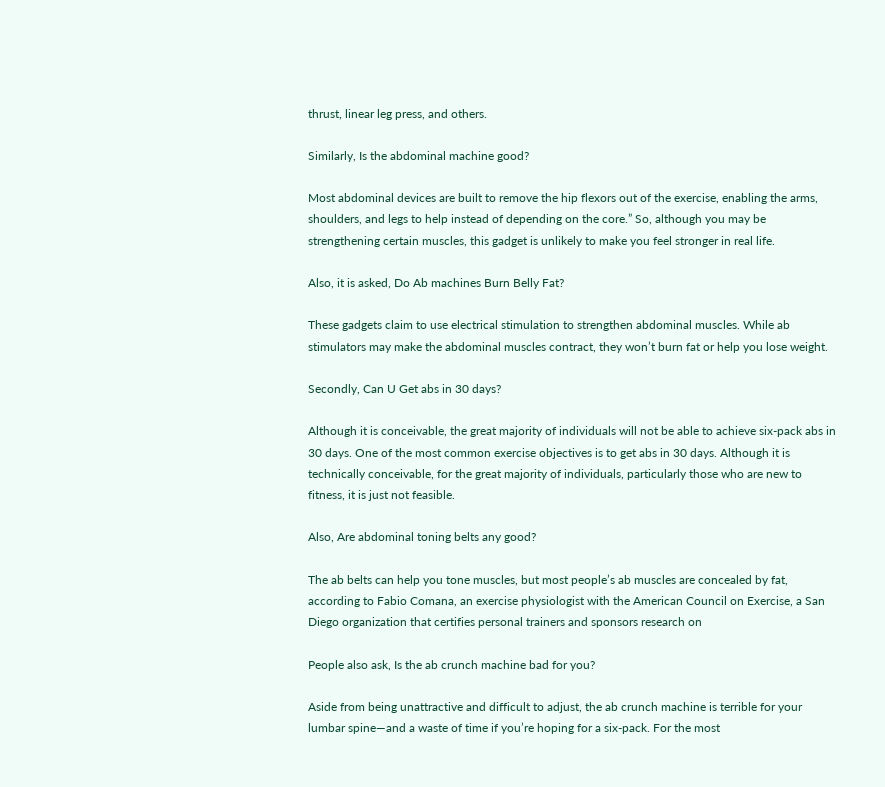thrust, linear leg press, and others.

Similarly, Is the abdominal machine good?

Most abdominal devices are built to remove the hip flexors out of the exercise, enabling the arms, shoulders, and legs to help instead of depending on the core.” So, although you may be strengthening certain muscles, this gadget is unlikely to make you feel stronger in real life.

Also, it is asked, Do Ab machines Burn Belly Fat?

These gadgets claim to use electrical stimulation to strengthen abdominal muscles. While ab stimulators may make the abdominal muscles contract, they won’t burn fat or help you lose weight.

Secondly, Can U Get abs in 30 days?

Although it is conceivable, the great majority of individuals will not be able to achieve six-pack abs in 30 days. One of the most common exercise objectives is to get abs in 30 days. Although it is technically conceivable, for the great majority of individuals, particularly those who are new to fitness, it is just not feasible.

Also, Are abdominal toning belts any good?

The ab belts can help you tone muscles, but most people’s ab muscles are concealed by fat, according to Fabio Comana, an exercise physiologist with the American Council on Exercise, a San Diego organization that certifies personal trainers and sponsors research on

People also ask, Is the ab crunch machine bad for you?

Aside from being unattractive and difficult to adjust, the ab crunch machine is terrible for your lumbar spine—and a waste of time if you’re hoping for a six-pack. For the most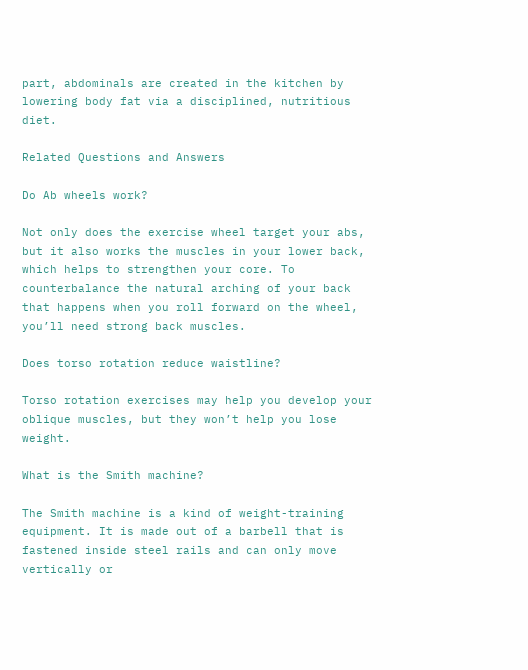part, abdominals are created in the kitchen by lowering body fat via a disciplined, nutritious diet.

Related Questions and Answers

Do Ab wheels work?

Not only does the exercise wheel target your abs, but it also works the muscles in your lower back, which helps to strengthen your core. To counterbalance the natural arching of your back that happens when you roll forward on the wheel, you’ll need strong back muscles.

Does torso rotation reduce waistline?

Torso rotation exercises may help you develop your oblique muscles, but they won’t help you lose weight.

What is the Smith machine?

The Smith machine is a kind of weight-training equipment. It is made out of a barbell that is fastened inside steel rails and can only move vertically or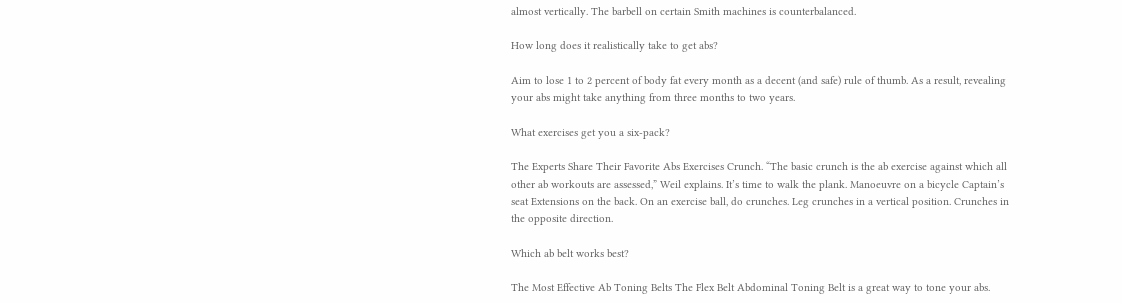almost vertically. The barbell on certain Smith machines is counterbalanced.

How long does it realistically take to get abs?

Aim to lose 1 to 2 percent of body fat every month as a decent (and safe) rule of thumb. As a result, revealing your abs might take anything from three months to two years.

What exercises get you a six-pack?

The Experts Share Their Favorite Abs Exercises Crunch. “The basic crunch is the ab exercise against which all other ab workouts are assessed,” Weil explains. It’s time to walk the plank. Manoeuvre on a bicycle Captain’s seat Extensions on the back. On an exercise ball, do crunches. Leg crunches in a vertical position. Crunches in the opposite direction.

Which ab belt works best?

The Most Effective Ab Toning Belts The Flex Belt Abdominal Toning Belt is a great way to tone your abs.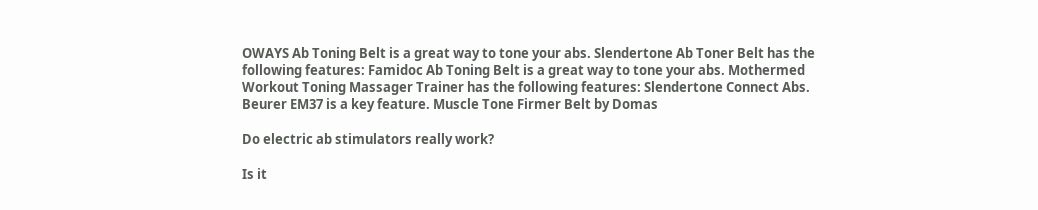OWAYS Ab Toning Belt is a great way to tone your abs. Slendertone Ab Toner Belt has the following features: Famidoc Ab Toning Belt is a great way to tone your abs. Mothermed Workout Toning Massager Trainer has the following features: Slendertone Connect Abs. Beurer EM37 is a key feature. Muscle Tone Firmer Belt by Domas

Do electric ab stimulators really work?

Is it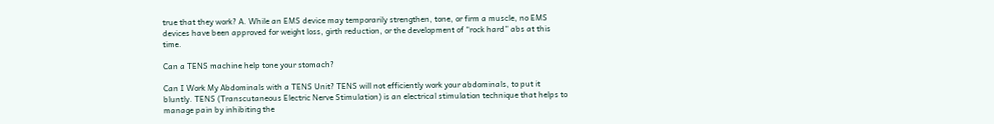true that they work? A. While an EMS device may temporarily strengthen, tone, or firm a muscle, no EMS devices have been approved for weight loss, girth reduction, or the development of “rock hard” abs at this time.

Can a TENS machine help tone your stomach?

Can I Work My Abdominals with a TENS Unit? TENS will not efficiently work your abdominals, to put it bluntly. TENS (Transcutaneous Electric Nerve Stimulation) is an electrical stimulation technique that helps to manage pain by inhibiting the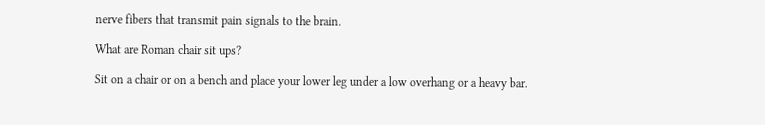nerve fibers that transmit pain signals to the brain.

What are Roman chair sit ups?

Sit on a chair or on a bench and place your lower leg under a low overhang or a heavy bar.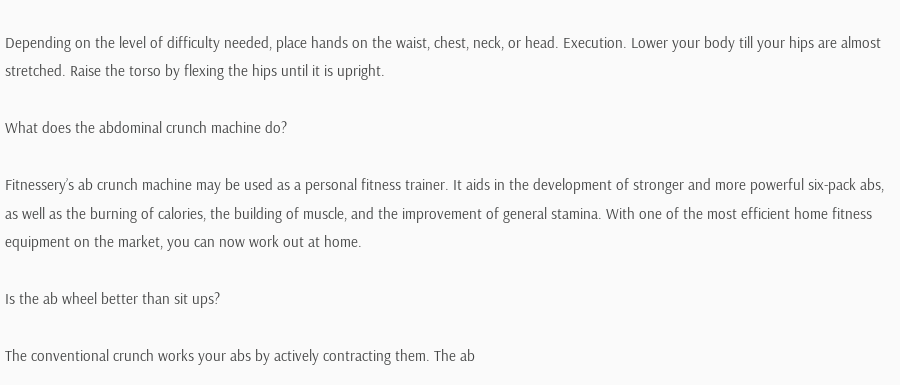Depending on the level of difficulty needed, place hands on the waist, chest, neck, or head. Execution. Lower your body till your hips are almost stretched. Raise the torso by flexing the hips until it is upright.

What does the abdominal crunch machine do?

Fitnessery’s ab crunch machine may be used as a personal fitness trainer. It aids in the development of stronger and more powerful six-pack abs, as well as the burning of calories, the building of muscle, and the improvement of general stamina. With one of the most efficient home fitness equipment on the market, you can now work out at home.

Is the ab wheel better than sit ups?

The conventional crunch works your abs by actively contracting them. The ab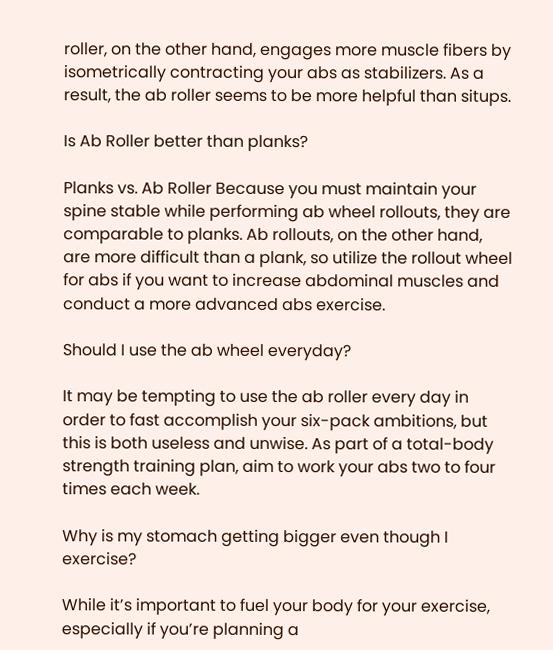roller, on the other hand, engages more muscle fibers by isometrically contracting your abs as stabilizers. As a result, the ab roller seems to be more helpful than situps.

Is Ab Roller better than planks?

Planks vs. Ab Roller Because you must maintain your spine stable while performing ab wheel rollouts, they are comparable to planks. Ab rollouts, on the other hand, are more difficult than a plank, so utilize the rollout wheel for abs if you want to increase abdominal muscles and conduct a more advanced abs exercise.

Should I use the ab wheel everyday?

It may be tempting to use the ab roller every day in order to fast accomplish your six-pack ambitions, but this is both useless and unwise. As part of a total-body strength training plan, aim to work your abs two to four times each week.

Why is my stomach getting bigger even though I exercise?

While it’s important to fuel your body for your exercise, especially if you’re planning a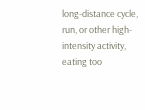long-distance cycle, run, or other high-intensity activity, eating too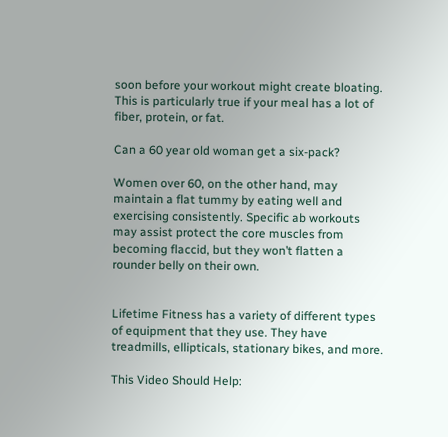soon before your workout might create bloating. This is particularly true if your meal has a lot of fiber, protein, or fat.

Can a 60 year old woman get a six-pack?

Women over 60, on the other hand, may maintain a flat tummy by eating well and exercising consistently. Specific ab workouts may assist protect the core muscles from becoming flaccid, but they won’t flatten a rounder belly on their own.


Lifetime Fitness has a variety of different types of equipment that they use. They have treadmills, ellipticals, stationary bikes, and more.

This Video Should Help: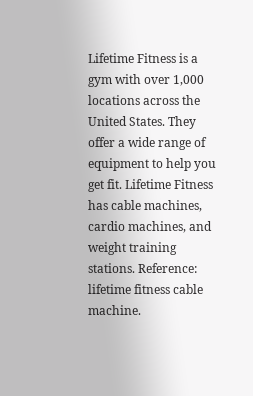Lifetime Fitness is a gym with over 1,000 locations across the United States. They offer a wide range of equipment to help you get fit. Lifetime Fitness has cable machines, cardio machines, and weight training stations. Reference: lifetime fitness cable machine.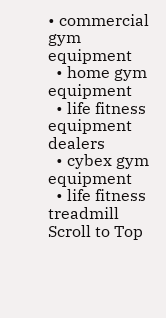• commercial gym equipment
  • home gym equipment
  • life fitness equipment dealers
  • cybex gym equipment
  • life fitness treadmill
Scroll to Top